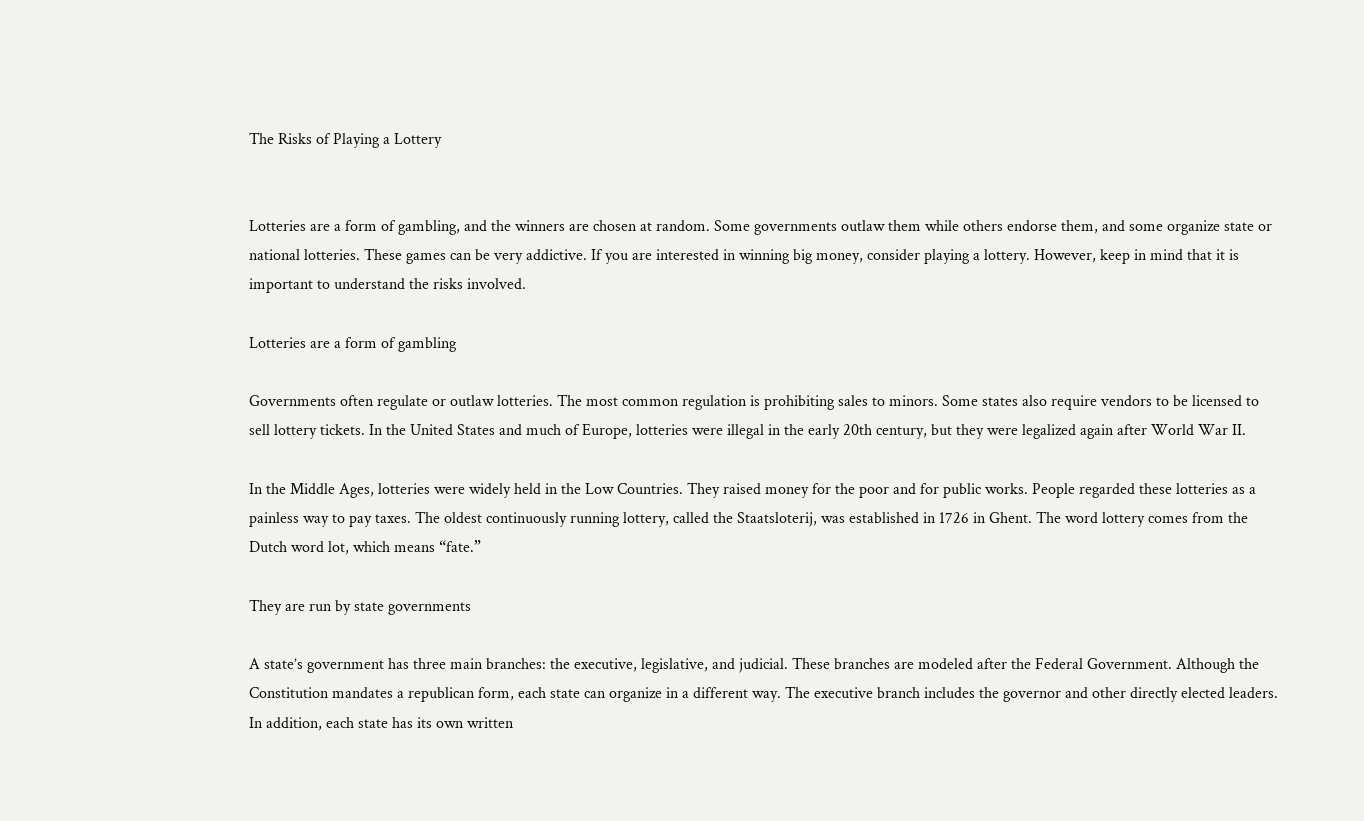The Risks of Playing a Lottery


Lotteries are a form of gambling, and the winners are chosen at random. Some governments outlaw them while others endorse them, and some organize state or national lotteries. These games can be very addictive. If you are interested in winning big money, consider playing a lottery. However, keep in mind that it is important to understand the risks involved.

Lotteries are a form of gambling

Governments often regulate or outlaw lotteries. The most common regulation is prohibiting sales to minors. Some states also require vendors to be licensed to sell lottery tickets. In the United States and much of Europe, lotteries were illegal in the early 20th century, but they were legalized again after World War II.

In the Middle Ages, lotteries were widely held in the Low Countries. They raised money for the poor and for public works. People regarded these lotteries as a painless way to pay taxes. The oldest continuously running lottery, called the Staatsloterij, was established in 1726 in Ghent. The word lottery comes from the Dutch word lot, which means “fate.”

They are run by state governments

A state’s government has three main branches: the executive, legislative, and judicial. These branches are modeled after the Federal Government. Although the Constitution mandates a republican form, each state can organize in a different way. The executive branch includes the governor and other directly elected leaders. In addition, each state has its own written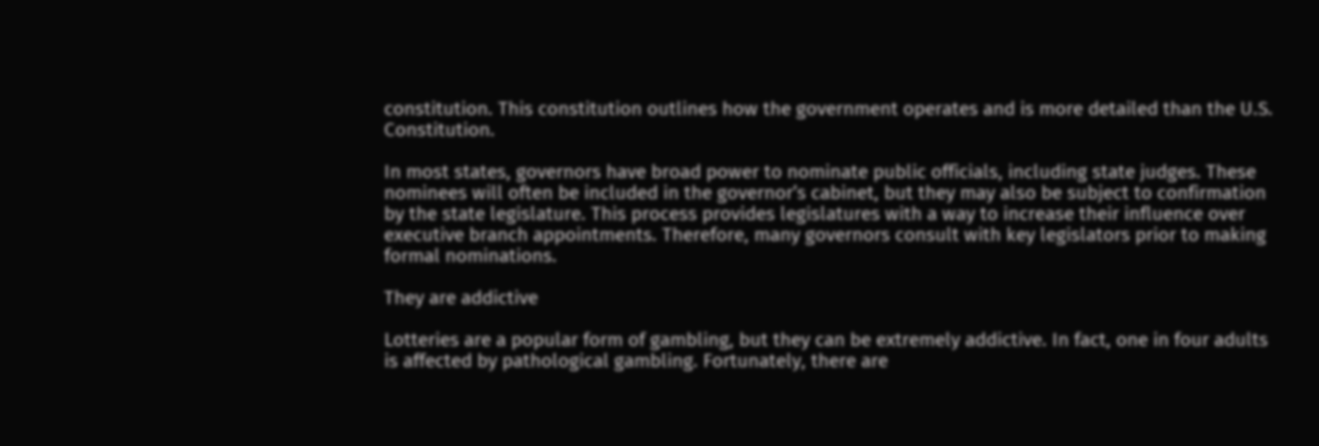constitution. This constitution outlines how the government operates and is more detailed than the U.S. Constitution.

In most states, governors have broad power to nominate public officials, including state judges. These nominees will often be included in the governor’s cabinet, but they may also be subject to confirmation by the state legislature. This process provides legislatures with a way to increase their influence over executive branch appointments. Therefore, many governors consult with key legislators prior to making formal nominations.

They are addictive

Lotteries are a popular form of gambling, but they can be extremely addictive. In fact, one in four adults is affected by pathological gambling. Fortunately, there are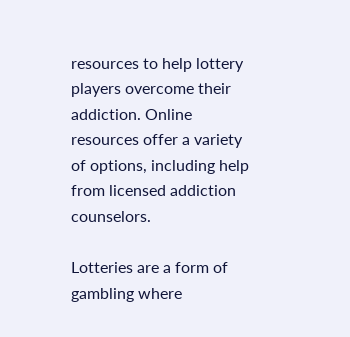resources to help lottery players overcome their addiction. Online resources offer a variety of options, including help from licensed addiction counselors.

Lotteries are a form of gambling where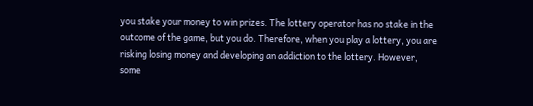you stake your money to win prizes. The lottery operator has no stake in the outcome of the game, but you do. Therefore, when you play a lottery, you are risking losing money and developing an addiction to the lottery. However, some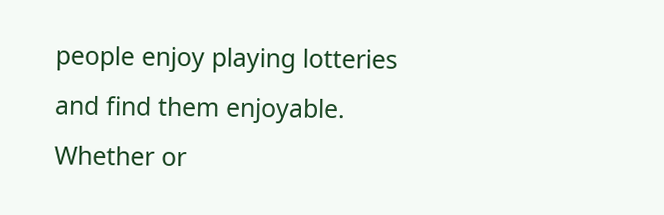people enjoy playing lotteries and find them enjoyable. Whether or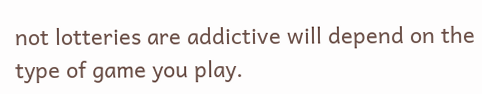not lotteries are addictive will depend on the type of game you play.